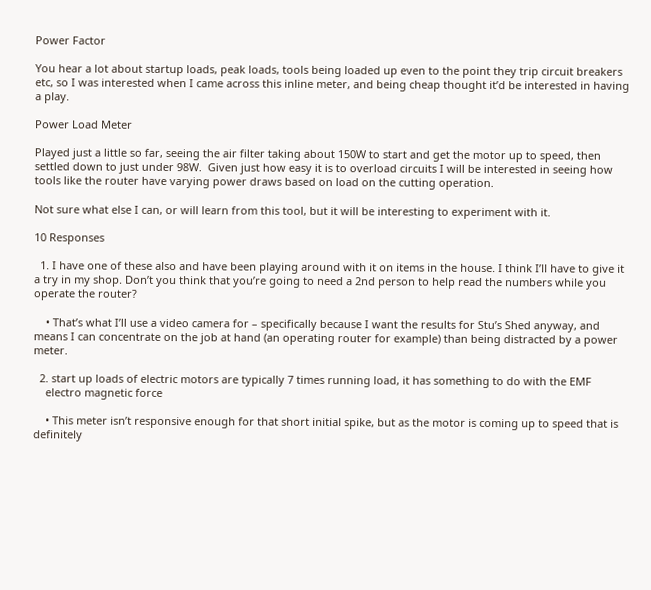Power Factor

You hear a lot about startup loads, peak loads, tools being loaded up even to the point they trip circuit breakers etc, so I was interested when I came across this inline meter, and being cheap thought it’d be interested in having a play.

Power Load Meter

Played just a little so far, seeing the air filter taking about 150W to start and get the motor up to speed, then settled down to just under 98W.  Given just how easy it is to overload circuits I will be interested in seeing how tools like the router have varying power draws based on load on the cutting operation.

Not sure what else I can, or will learn from this tool, but it will be interesting to experiment with it.

10 Responses

  1. I have one of these also and have been playing around with it on items in the house. I think I’ll have to give it a try in my shop. Don’t you think that you’re going to need a 2nd person to help read the numbers while you operate the router?

    • That’s what I’ll use a video camera for – specifically because I want the results for Stu’s Shed anyway, and means I can concentrate on the job at hand (an operating router for example) than being distracted by a power meter.

  2. start up loads of electric motors are typically 7 times running load, it has something to do with the EMF
    electro magnetic force

    • This meter isn’t responsive enough for that short initial spike, but as the motor is coming up to speed that is definitely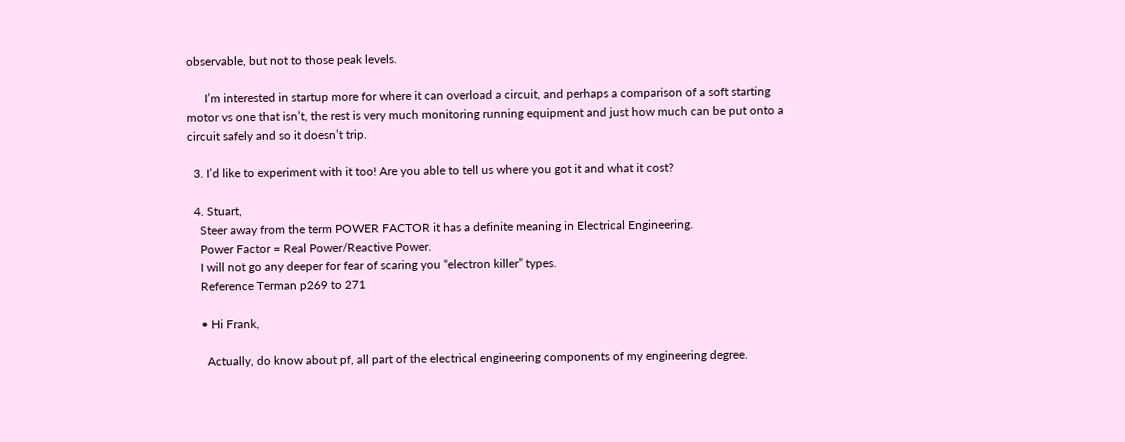observable, but not to those peak levels.

      I’m interested in startup more for where it can overload a circuit, and perhaps a comparison of a soft starting motor vs one that isn’t, the rest is very much monitoring running equipment and just how much can be put onto a circuit safely and so it doesn’t trip.

  3. I’d like to experiment with it too! Are you able to tell us where you got it and what it cost?

  4. Stuart,
    Steer away from the term POWER FACTOR it has a definite meaning in Electrical Engineering.
    Power Factor = Real Power/Reactive Power.
    I will not go any deeper for fear of scaring you “electron killer” types.
    Reference Terman p269 to 271

    • Hi Frank,

      Actually, do know about pf, all part of the electrical engineering components of my engineering degree.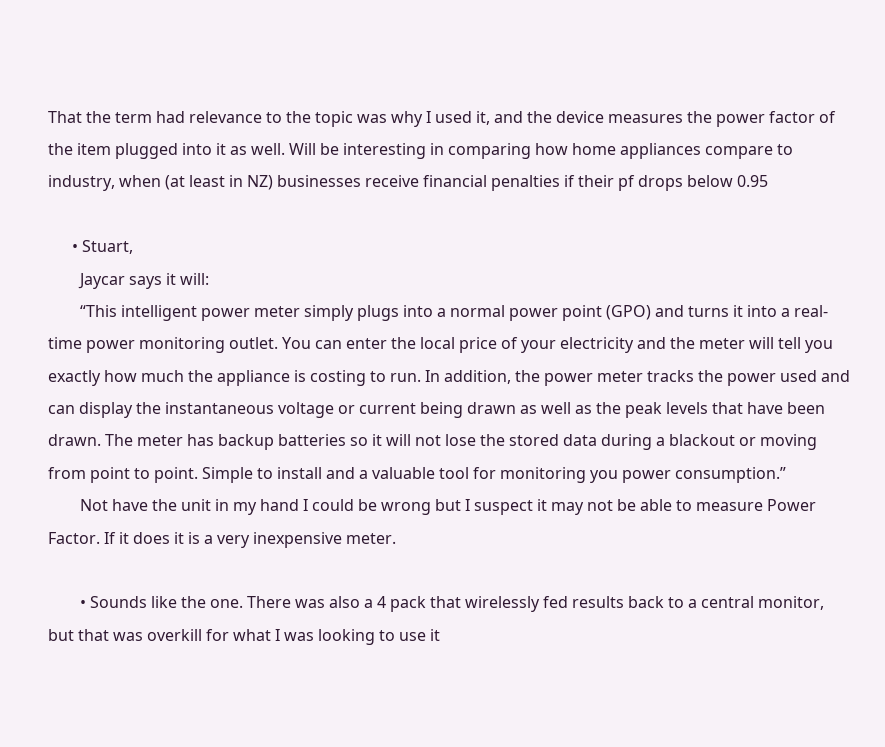That the term had relevance to the topic was why I used it, and the device measures the power factor of the item plugged into it as well. Will be interesting in comparing how home appliances compare to industry, when (at least in NZ) businesses receive financial penalties if their pf drops below 0.95

      • Stuart,
        Jaycar says it will:
        “This intelligent power meter simply plugs into a normal power point (GPO) and turns it into a real-time power monitoring outlet. You can enter the local price of your electricity and the meter will tell you exactly how much the appliance is costing to run. In addition, the power meter tracks the power used and can display the instantaneous voltage or current being drawn as well as the peak levels that have been drawn. The meter has backup batteries so it will not lose the stored data during a blackout or moving from point to point. Simple to install and a valuable tool for monitoring you power consumption.”
        Not have the unit in my hand I could be wrong but I suspect it may not be able to measure Power Factor. If it does it is a very inexpensive meter.

        • Sounds like the one. There was also a 4 pack that wirelessly fed results back to a central monitor, but that was overkill for what I was looking to use it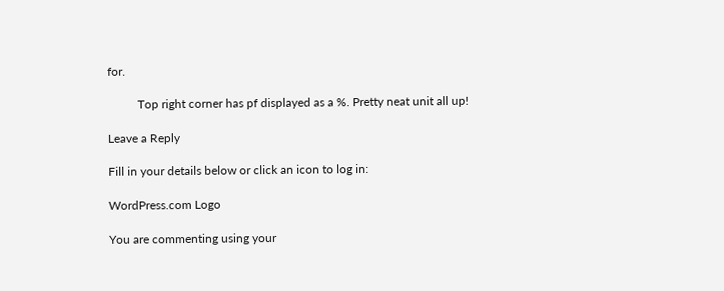for.

          Top right corner has pf displayed as a %. Pretty neat unit all up!

Leave a Reply

Fill in your details below or click an icon to log in:

WordPress.com Logo

You are commenting using your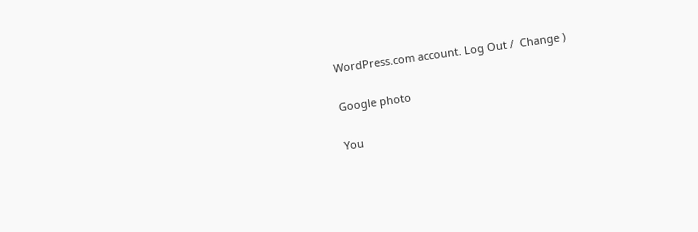WordPress.com account. Log Out /  Change )

Google photo

You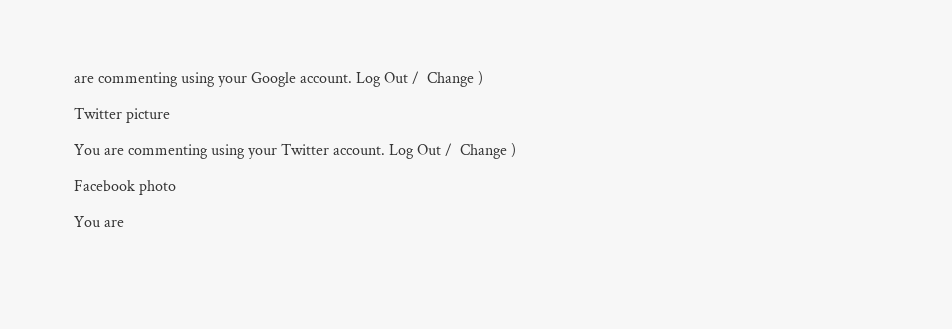are commenting using your Google account. Log Out /  Change )

Twitter picture

You are commenting using your Twitter account. Log Out /  Change )

Facebook photo

You are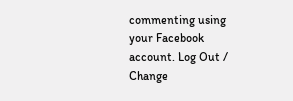commenting using your Facebook account. Log Out /  Change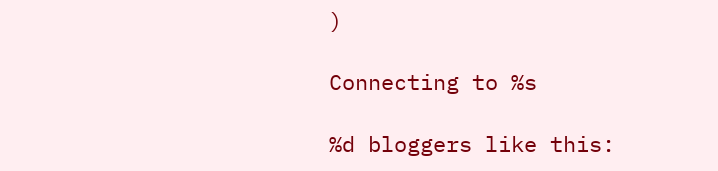)

Connecting to %s

%d bloggers like this: